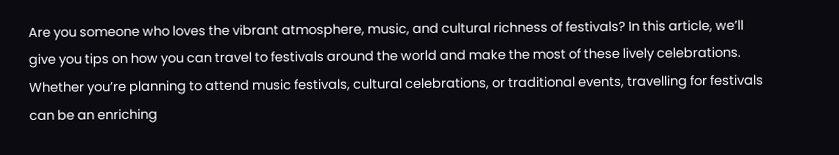Are you someone who loves the vibrant atmosphere, music, and cultural richness of festivals? In this article, we’ll give you tips on how you can travel to festivals around the world and make the most of these lively celebrations. Whether you’re planning to attend music festivals, cultural celebrations, or traditional events, travelling for festivals can be an enriching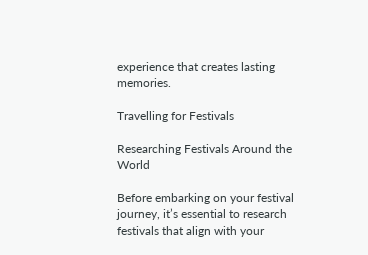experience that creates lasting memories.

Travelling for Festivals

Researching Festivals Around the World

Before embarking on your festival journey, it’s essential to research festivals that align with your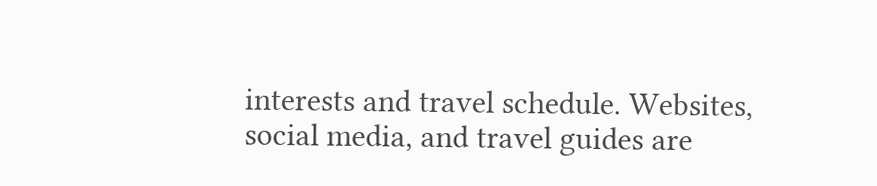interests and travel schedule. Websites, social media, and travel guides are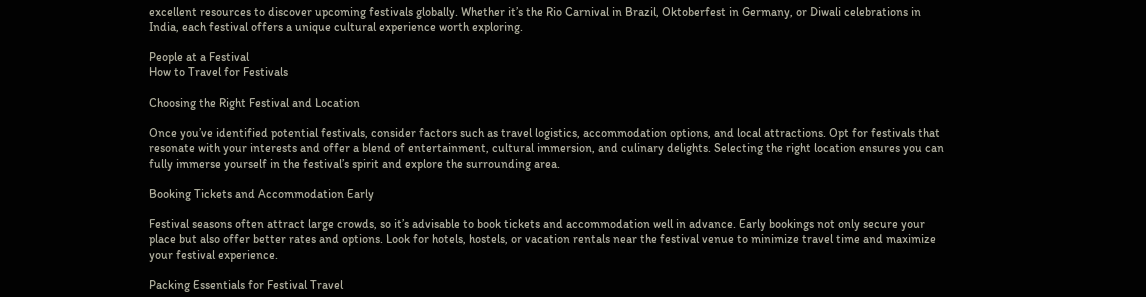excellent resources to discover upcoming festivals globally. Whether it’s the Rio Carnival in Brazil, Oktoberfest in Germany, or Diwali celebrations in India, each festival offers a unique cultural experience worth exploring.

People at a Festival
How to Travel for Festivals

Choosing the Right Festival and Location

Once you’ve identified potential festivals, consider factors such as travel logistics, accommodation options, and local attractions. Opt for festivals that resonate with your interests and offer a blend of entertainment, cultural immersion, and culinary delights. Selecting the right location ensures you can fully immerse yourself in the festival’s spirit and explore the surrounding area.

Booking Tickets and Accommodation Early

Festival seasons often attract large crowds, so it’s advisable to book tickets and accommodation well in advance. Early bookings not only secure your place but also offer better rates and options. Look for hotels, hostels, or vacation rentals near the festival venue to minimize travel time and maximize your festival experience.

Packing Essentials for Festival Travel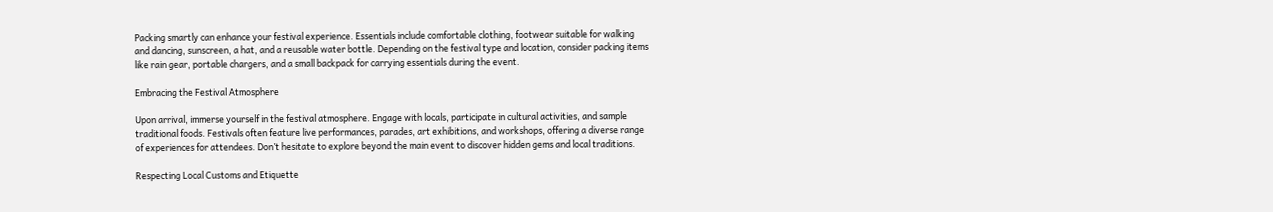Packing smartly can enhance your festival experience. Essentials include comfortable clothing, footwear suitable for walking and dancing, sunscreen, a hat, and a reusable water bottle. Depending on the festival type and location, consider packing items like rain gear, portable chargers, and a small backpack for carrying essentials during the event.

Embracing the Festival Atmosphere

Upon arrival, immerse yourself in the festival atmosphere. Engage with locals, participate in cultural activities, and sample traditional foods. Festivals often feature live performances, parades, art exhibitions, and workshops, offering a diverse range of experiences for attendees. Don’t hesitate to explore beyond the main event to discover hidden gems and local traditions.

Respecting Local Customs and Etiquette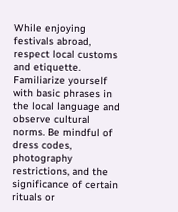While enjoying festivals abroad, respect local customs and etiquette. Familiarize yourself with basic phrases in the local language and observe cultural norms. Be mindful of dress codes, photography restrictions, and the significance of certain rituals or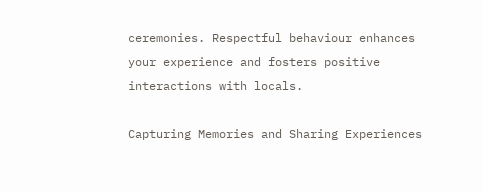ceremonies. Respectful behaviour enhances your experience and fosters positive interactions with locals.

Capturing Memories and Sharing Experiences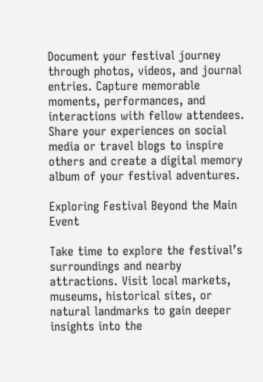Document your festival journey through photos, videos, and journal entries. Capture memorable moments, performances, and interactions with fellow attendees. Share your experiences on social media or travel blogs to inspire others and create a digital memory album of your festival adventures.

Exploring Festival Beyond the Main Event

Take time to explore the festival’s surroundings and nearby attractions. Visit local markets, museums, historical sites, or natural landmarks to gain deeper insights into the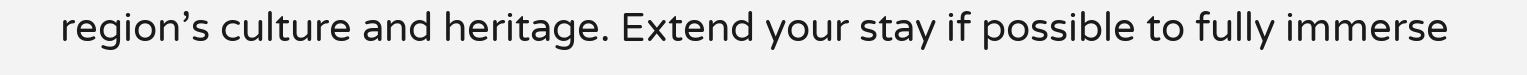region’s culture and heritage. Extend your stay if possible to fully immerse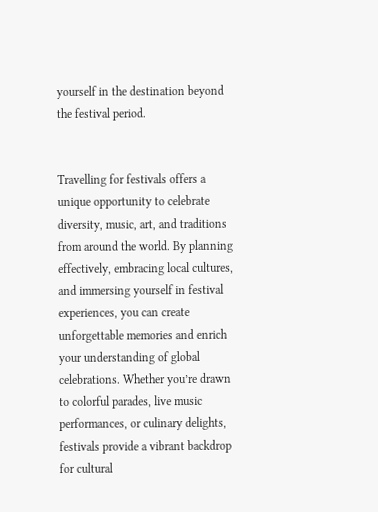yourself in the destination beyond the festival period.


Travelling for festivals offers a unique opportunity to celebrate diversity, music, art, and traditions from around the world. By planning effectively, embracing local cultures, and immersing yourself in festival experiences, you can create unforgettable memories and enrich your understanding of global celebrations. Whether you’re drawn to colorful parades, live music performances, or culinary delights, festivals provide a vibrant backdrop for cultural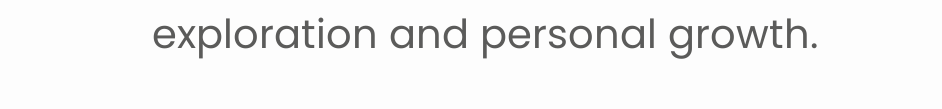exploration and personal growth.